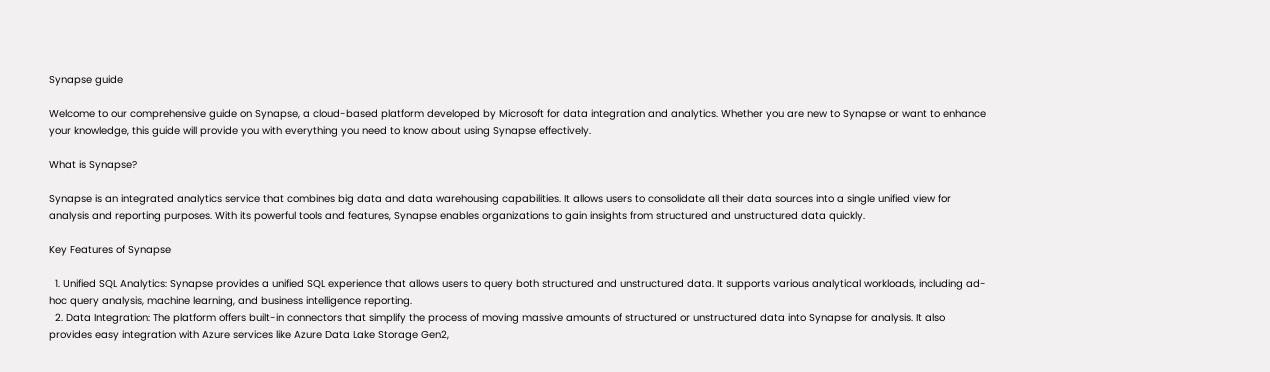Synapse guide

Welcome to our comprehensive guide on Synapse, a cloud-based platform developed by Microsoft for data integration and analytics. Whether you are new to Synapse or want to enhance your knowledge, this guide will provide you with everything you need to know about using Synapse effectively.

What is Synapse?

Synapse is an integrated analytics service that combines big data and data warehousing capabilities. It allows users to consolidate all their data sources into a single unified view for analysis and reporting purposes. With its powerful tools and features, Synapse enables organizations to gain insights from structured and unstructured data quickly.

Key Features of Synapse

  1. Unified SQL Analytics: Synapse provides a unified SQL experience that allows users to query both structured and unstructured data. It supports various analytical workloads, including ad-hoc query analysis, machine learning, and business intelligence reporting.
  2. Data Integration: The platform offers built-in connectors that simplify the process of moving massive amounts of structured or unstructured data into Synapse for analysis. It also provides easy integration with Azure services like Azure Data Lake Storage Gen2,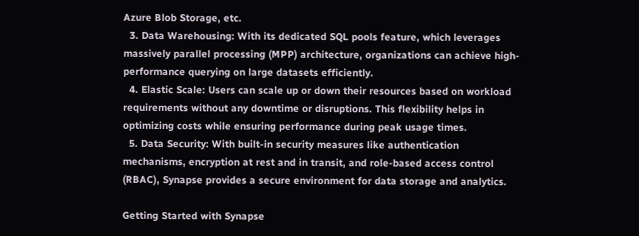Azure Blob Storage, etc.
  3. Data Warehousing: With its dedicated SQL pools feature, which leverages massively parallel processing (MPP) architecture, organizations can achieve high-performance querying on large datasets efficiently.
  4. Elastic Scale: Users can scale up or down their resources based on workload requirements without any downtime or disruptions. This flexibility helps in optimizing costs while ensuring performance during peak usage times.
  5. Data Security: With built-in security measures like authentication mechanisms, encryption at rest and in transit, and role-based access control (RBAC), Synapse provides a secure environment for data storage and analytics.

Getting Started with Synapse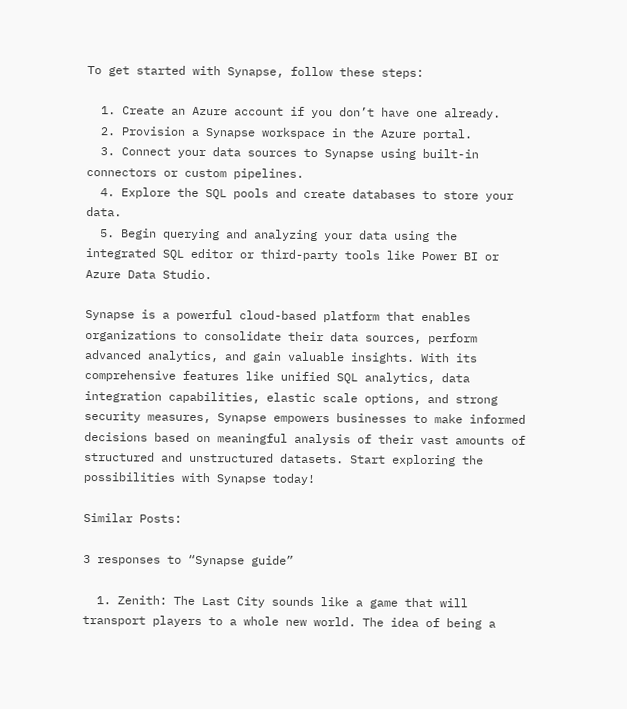To get started with Synapse, follow these steps:

  1. Create an Azure account if you don’t have one already.
  2. Provision a Synapse workspace in the Azure portal.
  3. Connect your data sources to Synapse using built-in connectors or custom pipelines.
  4. Explore the SQL pools and create databases to store your data.
  5. Begin querying and analyzing your data using the integrated SQL editor or third-party tools like Power BI or Azure Data Studio.

Synapse is a powerful cloud-based platform that enables organizations to consolidate their data sources, perform advanced analytics, and gain valuable insights. With its comprehensive features like unified SQL analytics, data integration capabilities, elastic scale options, and strong security measures, Synapse empowers businesses to make informed decisions based on meaningful analysis of their vast amounts of structured and unstructured datasets. Start exploring the possibilities with Synapse today!

Similar Posts:

3 responses to “Synapse guide”

  1. Zenith: The Last City sounds like a game that will transport players to a whole new world. The idea of being a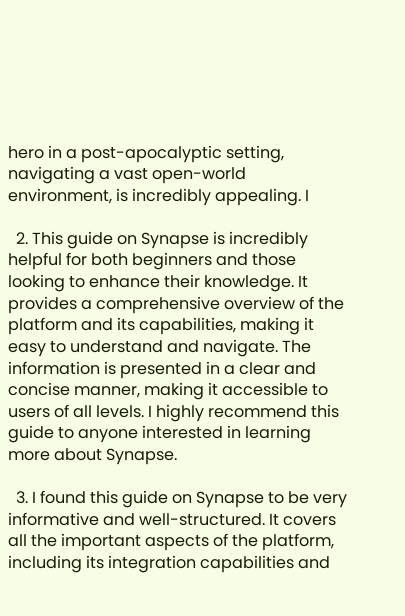hero in a post-apocalyptic setting, navigating a vast open-world environment, is incredibly appealing. I

  2. This guide on Synapse is incredibly helpful for both beginners and those looking to enhance their knowledge. It provides a comprehensive overview of the platform and its capabilities, making it easy to understand and navigate. The information is presented in a clear and concise manner, making it accessible to users of all levels. I highly recommend this guide to anyone interested in learning more about Synapse.

  3. I found this guide on Synapse to be very informative and well-structured. It covers all the important aspects of the platform, including its integration capabilities and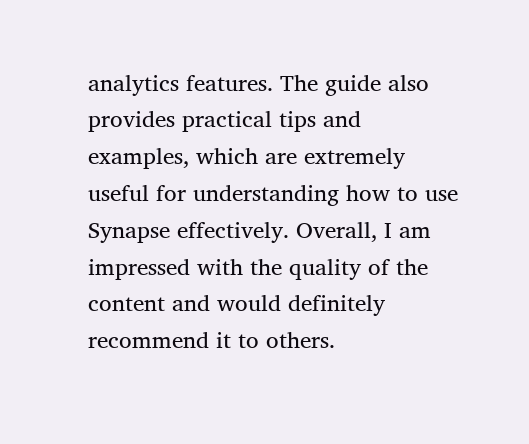analytics features. The guide also provides practical tips and examples, which are extremely useful for understanding how to use Synapse effectively. Overall, I am impressed with the quality of the content and would definitely recommend it to others.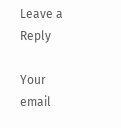Leave a Reply

Your email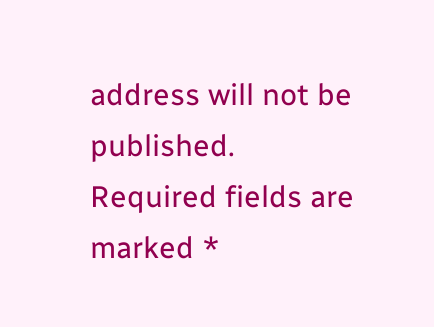address will not be published. Required fields are marked *